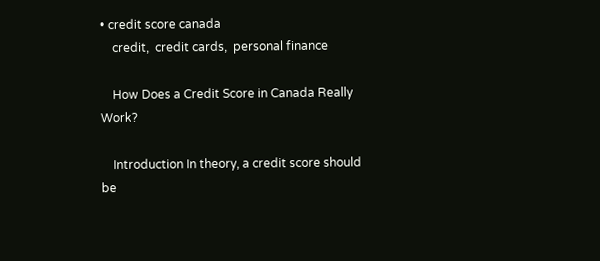• credit score canada
    credit,  credit cards,  personal finance

    How Does a Credit Score in Canada Really Work?

    Introduction In theory, a credit score should be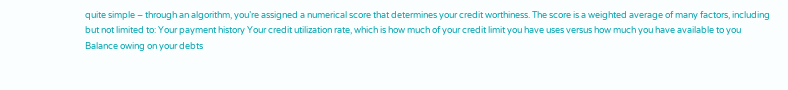quite simple – through an algorithm, you’re assigned a numerical score that determines your credit worthiness. The score is a weighted average of many factors, including but not limited to: Your payment history Your credit utilization rate, which is how much of your credit limit you have uses versus how much you have available to you Balance owing on your debts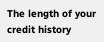The length of your credit history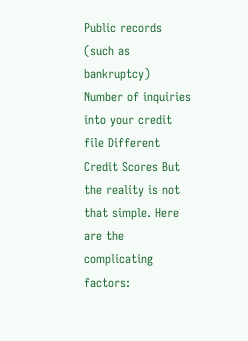Public records (such as bankruptcy) Number of inquiries into your credit file Different Credit Scores But the reality is not that simple. Here are the complicating factors: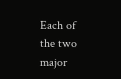Each of the two major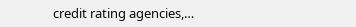credit rating agencies,…